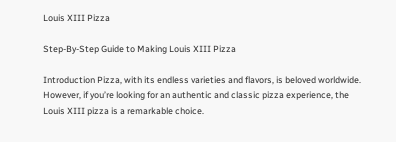Louis XIII Pizza

Step-By-Step Guide to Making Louis XIII Pizza

Introduction Pizza, with its endless varieties and flavors, is beloved worldwide. However, if you’re looking for an authentic and classic pizza experience, the Louis XIII pizza is a remarkable choice.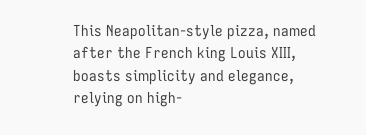This Neapolitan-style pizza, named after the French king Louis XIII, boasts simplicity and elegance, relying on high-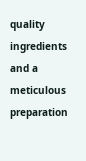quality ingredients and a meticulous preparation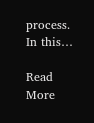process. In this…

Read More